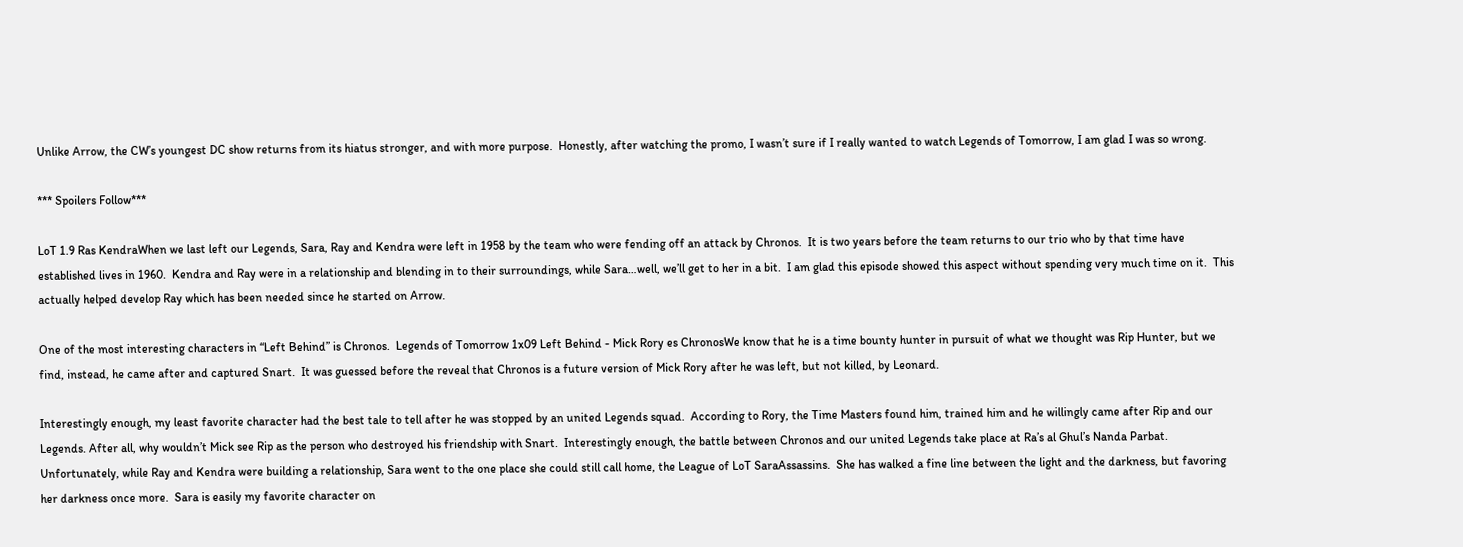Unlike Arrow, the CW’s youngest DC show returns from its hiatus stronger, and with more purpose.  Honestly, after watching the promo, I wasn’t sure if I really wanted to watch Legends of Tomorrow, I am glad I was so wrong.

*** Spoilers Follow***

LoT 1.9 Ras KendraWhen we last left our Legends, Sara, Ray and Kendra were left in 1958 by the team who were fending off an attack by Chronos.  It is two years before the team returns to our trio who by that time have established lives in 1960.  Kendra and Ray were in a relationship and blending in to their surroundings, while Sara…well, we’ll get to her in a bit.  I am glad this episode showed this aspect without spending very much time on it.  This actually helped develop Ray which has been needed since he started on Arrow.

One of the most interesting characters in “Left Behind” is Chronos.  Legends of Tomorrow 1x09 Left Behind - Mick Rory es ChronosWe know that he is a time bounty hunter in pursuit of what we thought was Rip Hunter, but we find, instead, he came after and captured Snart.  It was guessed before the reveal that Chronos is a future version of Mick Rory after he was left, but not killed, by Leonard.

Interestingly enough, my least favorite character had the best tale to tell after he was stopped by an united Legends squad.  According to Rory, the Time Masters found him, trained him and he willingly came after Rip and our Legends. After all, why wouldn’t Mick see Rip as the person who destroyed his friendship with Snart.  Interestingly enough, the battle between Chronos and our united Legends take place at Ra’s al Ghul’s Nanda Parbat.  Unfortunately, while Ray and Kendra were building a relationship, Sara went to the one place she could still call home, the League of LoT SaraAssassins.  She has walked a fine line between the light and the darkness, but favoring her darkness once more.  Sara is easily my favorite character on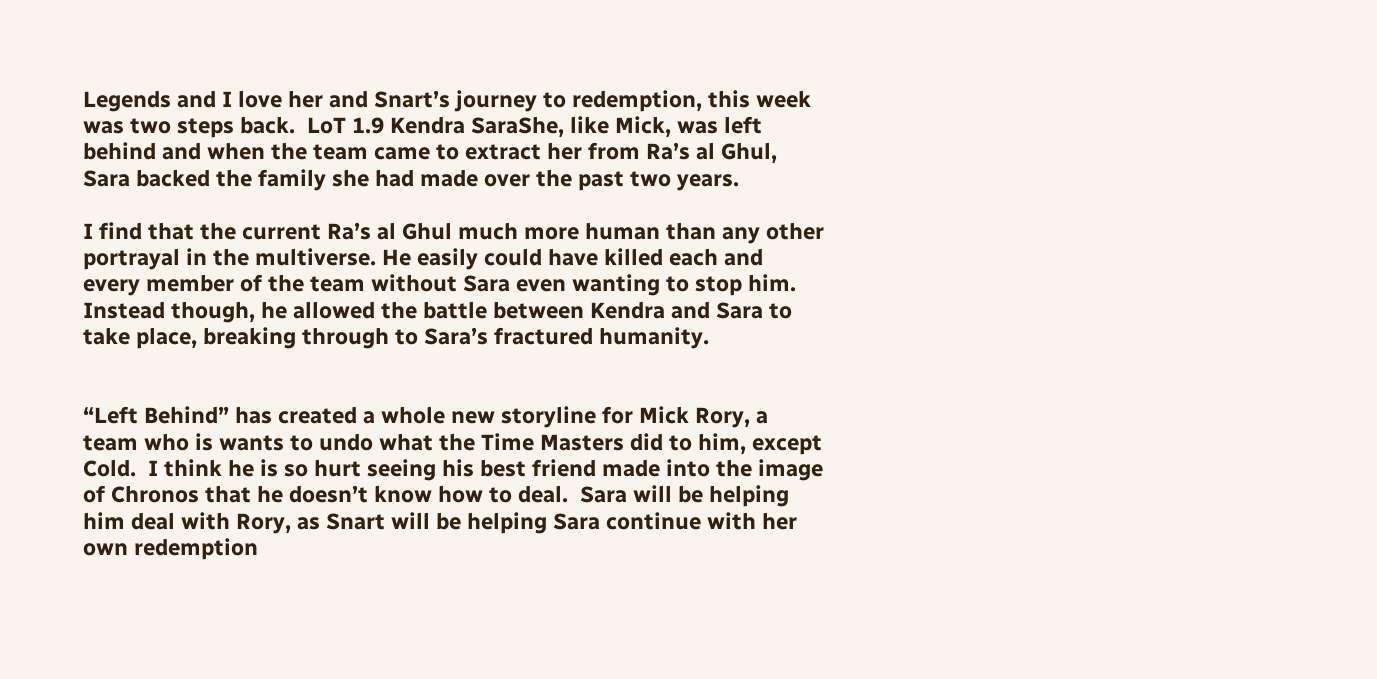Legends and I love her and Snart’s journey to redemption, this week was two steps back.  LoT 1.9 Kendra SaraShe, like Mick, was left behind and when the team came to extract her from Ra’s al Ghul, Sara backed the family she had made over the past two years.

I find that the current Ra’s al Ghul much more human than any other portrayal in the multiverse. He easily could have killed each and every member of the team without Sara even wanting to stop him.  Instead though, he allowed the battle between Kendra and Sara to take place, breaking through to Sara’s fractured humanity.


“Left Behind” has created a whole new storyline for Mick Rory, a team who is wants to undo what the Time Masters did to him, except Cold.  I think he is so hurt seeing his best friend made into the image of Chronos that he doesn’t know how to deal.  Sara will be helping him deal with Rory, as Snart will be helping Sara continue with her own redemption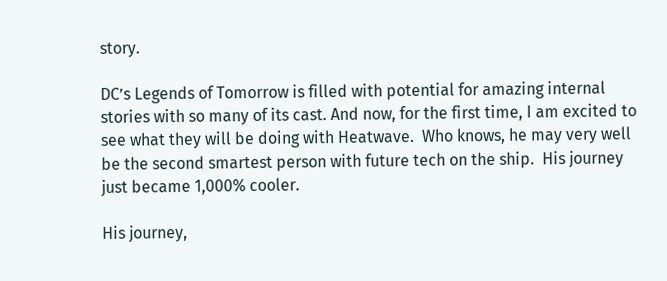story.

DC’s Legends of Tomorrow is filled with potential for amazing internal stories with so many of its cast. And now, for the first time, I am excited to see what they will be doing with Heatwave.  Who knows, he may very well be the second smartest person with future tech on the ship.  His journey just became 1,000% cooler.

His journey,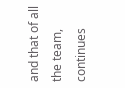and that of all the team, continues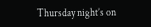Thursday night’s on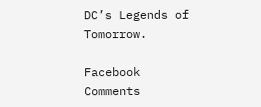DC’s Legends of Tomorrow.

Facebook Comments